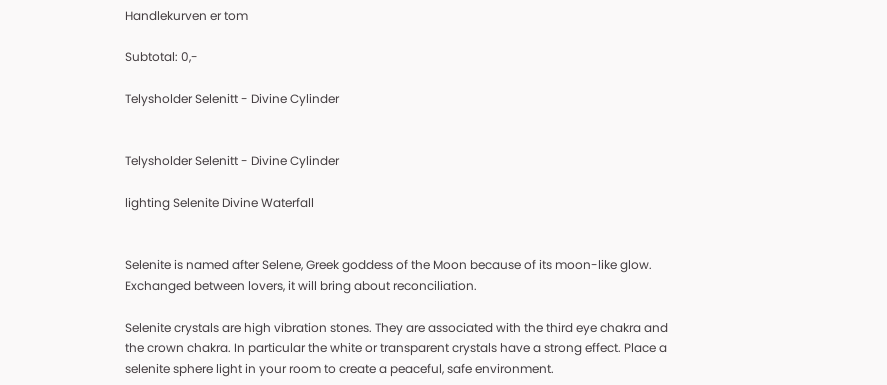Handlekurven er tom

Subtotal: 0,-

Telysholder Selenitt - Divine Cylinder


Telysholder Selenitt - Divine Cylinder

lighting Selenite Divine Waterfall


Selenite is named after Selene, Greek goddess of the Moon because of its moon-like glow. Exchanged between lovers, it will bring about reconciliation.

Selenite crystals are high vibration stones. They are associated with the third eye chakra and the crown chakra. In particular the white or transparent crystals have a strong effect. Place a selenite sphere light in your room to create a peaceful, safe environment.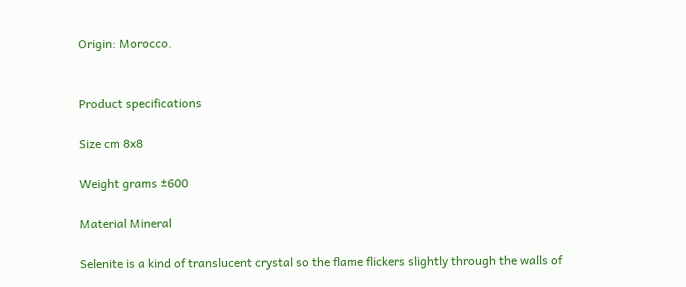Origin: Morocco.


Product specifications

Size cm 8x8

Weight grams ±600

Material Mineral

Selenite is a kind of translucent crystal so the flame flickers slightly through the walls of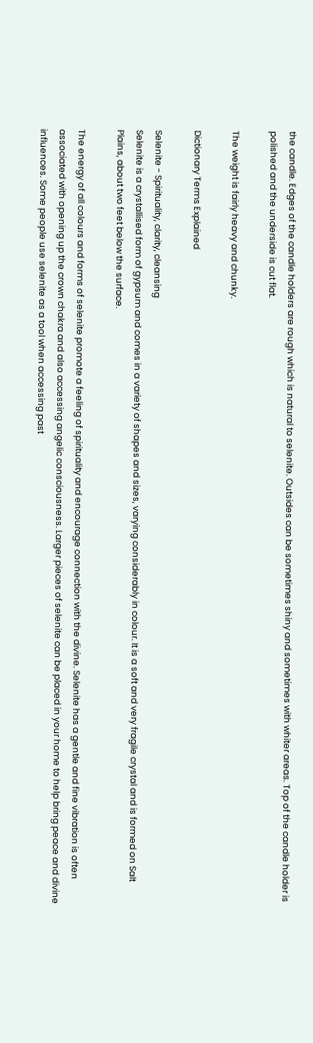the candle. Edges of the candle holders are rough which is natural to selenite. Outsides can be sometimes shiny and sometimes with whiter areas. Top of the candle holder is polished and the underside is cut flat.

The weight is fairly heavy and chunky.

Dictionary Terms Explained

Selenite - Spirituality, clarity, cleansing
Selenite is a crystallised form of gypsum and comes in a variety of shapes and sizes, varying considerably in colour. It is a soft and very fragile crystal and is formed on Salt Plains, about two feet below the surface.

The energy of all colours and forms of selenite promote a feeling of spirituality and encourage connection with the divine. Selenite has a gentle and fine vibration is often associated with opening up the crown chakra and also accessing angelic consciousness. Larger pieces of selenite can be placed in your home to help bring peace and divine influences. Some people use selenite as a tool when accessing past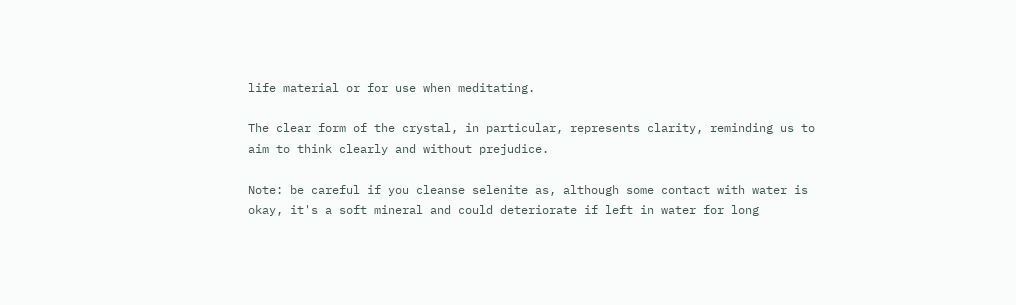life material or for use when meditating.

The clear form of the crystal, in particular, represents clarity, reminding us to aim to think clearly and without prejudice.

Note: be careful if you cleanse selenite as, although some contact with water is okay, it's a soft mineral and could deteriorate if left in water for long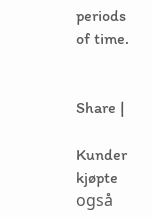periods of time.


Share |

Kunder kjøpte også